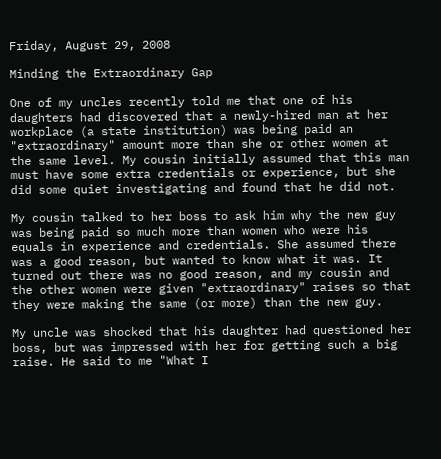Friday, August 29, 2008

Minding the Extraordinary Gap

One of my uncles recently told me that one of his daughters had discovered that a newly-hired man at her workplace (a state institution) was being paid an "extraordinary" amount more than she or other women at the same level. My cousin initially assumed that this man must have some extra credentials or experience, but she did some quiet investigating and found that he did not.

My cousin talked to her boss to ask him why the new guy was being paid so much more than women who were his equals in experience and credentials. She assumed there was a good reason, but wanted to know what it was. It turned out there was no good reason, and my cousin and the other women were given "extraordinary" raises so that they were making the same (or more) than the new guy.

My uncle was shocked that his daughter had questioned her boss, but was impressed with her for getting such a big raise. He said to me "What I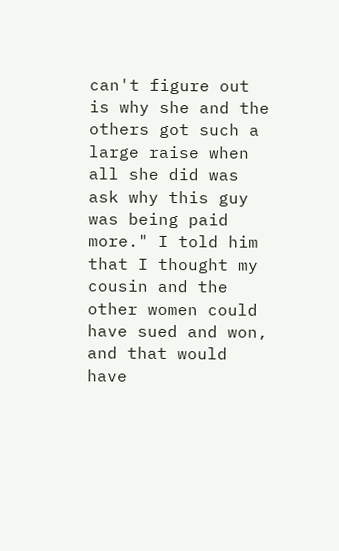can't figure out is why she and the others got such a large raise when all she did was ask why this guy was being paid more." I told him that I thought my cousin and the other women could have sued and won, and that would have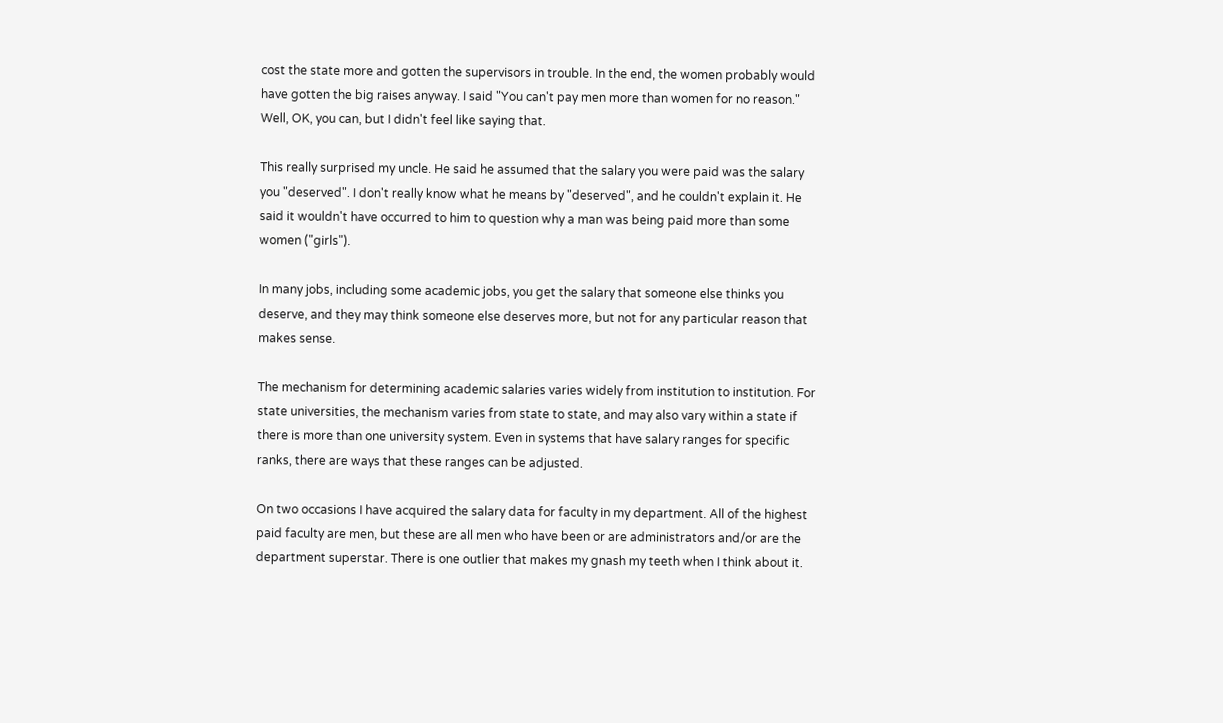cost the state more and gotten the supervisors in trouble. In the end, the women probably would have gotten the big raises anyway. I said "You can't pay men more than women for no reason." Well, OK, you can, but I didn't feel like saying that.

This really surprised my uncle. He said he assumed that the salary you were paid was the salary you "deserved". I don't really know what he means by "deserved", and he couldn't explain it. He said it wouldn't have occurred to him to question why a man was being paid more than some women ("girls").

In many jobs, including some academic jobs, you get the salary that someone else thinks you deserve, and they may think someone else deserves more, but not for any particular reason that makes sense.

The mechanism for determining academic salaries varies widely from institution to institution. For state universities, the mechanism varies from state to state, and may also vary within a state if there is more than one university system. Even in systems that have salary ranges for specific ranks, there are ways that these ranges can be adjusted.

On two occasions I have acquired the salary data for faculty in my department. All of the highest paid faculty are men, but these are all men who have been or are administrators and/or are the department superstar. There is one outlier that makes my gnash my teeth when I think about it.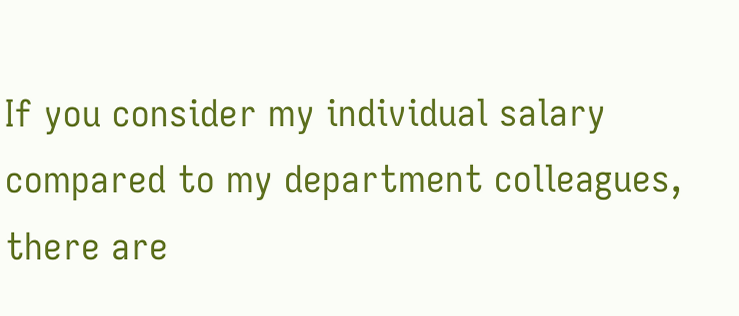If you consider my individual salary compared to my department colleagues, there are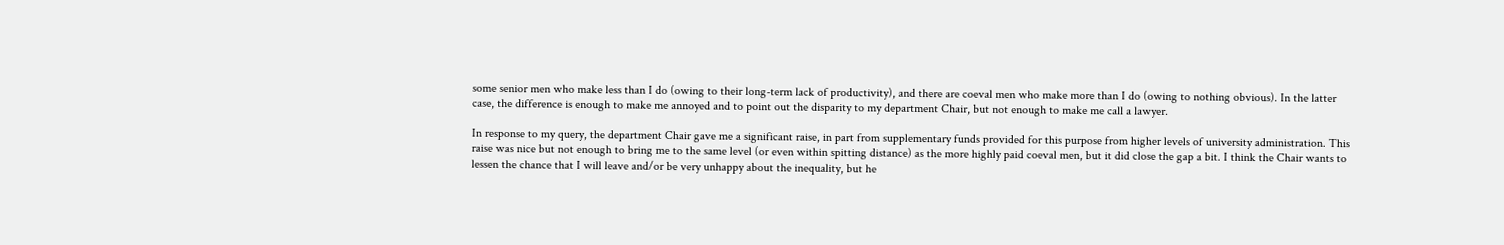some senior men who make less than I do (owing to their long-term lack of productivity), and there are coeval men who make more than I do (owing to nothing obvious). In the latter case, the difference is enough to make me annoyed and to point out the disparity to my department Chair, but not enough to make me call a lawyer.

In response to my query, the department Chair gave me a significant raise, in part from supplementary funds provided for this purpose from higher levels of university administration. This raise was nice but not enough to bring me to the same level (or even within spitting distance) as the more highly paid coeval men, but it did close the gap a bit. I think the Chair wants to lessen the chance that I will leave and/or be very unhappy about the inequality, but he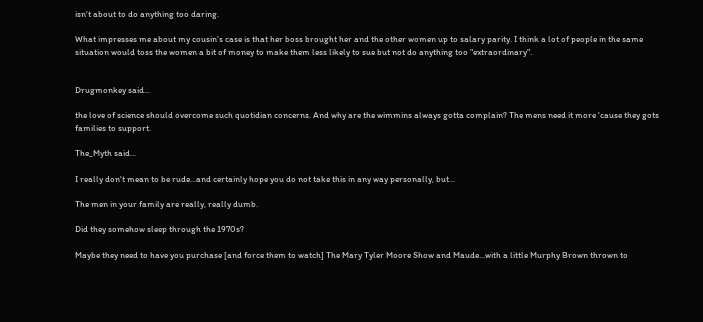isn't about to do anything too daring.

What impresses me about my cousin's case is that her boss brought her and the other women up to salary parity. I think a lot of people in the same situation would toss the women a bit of money to make them less likely to sue but not do anything too "extraordinary".


Drugmonkey said...

the love of science should overcome such quotidian concerns. And why are the wimmins always gotta complain? The mens need it more 'cause they gots families to support.

The_Myth said...

I really don't mean to be rude...and certainly hope you do not take this in any way personally, but...

The men in your family are really, really dumb.

Did they somehow sleep through the 1970s?

Maybe they need to have you purchase [and force them to watch] The Mary Tyler Moore Show and Maude...with a little Murphy Brown thrown to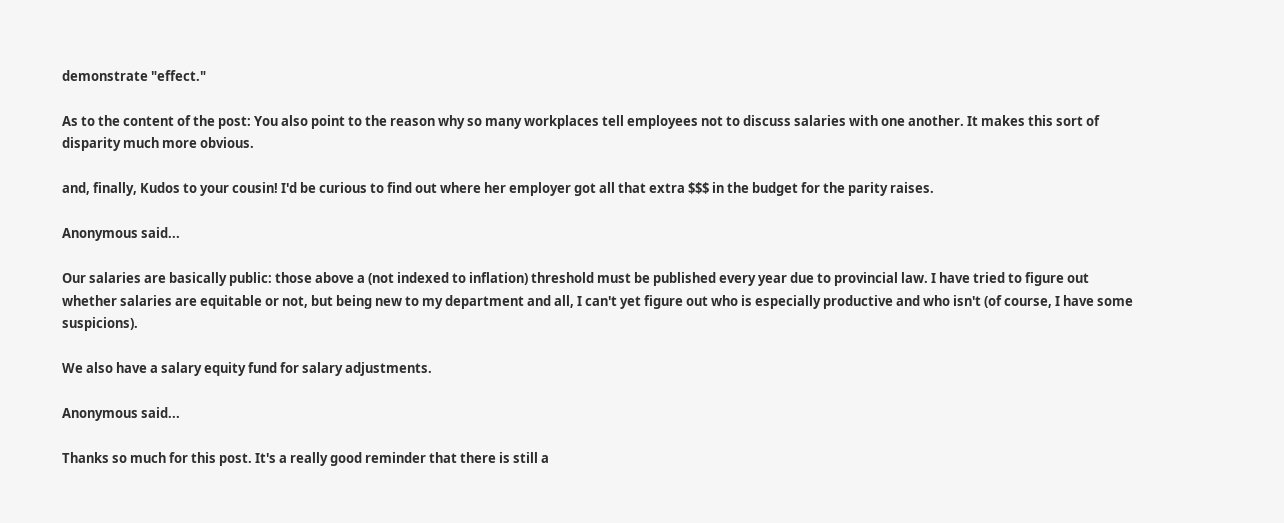demonstrate "effect."

As to the content of the post: You also point to the reason why so many workplaces tell employees not to discuss salaries with one another. It makes this sort of disparity much more obvious.

and, finally, Kudos to your cousin! I'd be curious to find out where her employer got all that extra $$$ in the budget for the parity raises.

Anonymous said...

Our salaries are basically public: those above a (not indexed to inflation) threshold must be published every year due to provincial law. I have tried to figure out whether salaries are equitable or not, but being new to my department and all, I can't yet figure out who is especially productive and who isn't (of course, I have some suspicions).

We also have a salary equity fund for salary adjustments.

Anonymous said...

Thanks so much for this post. It's a really good reminder that there is still a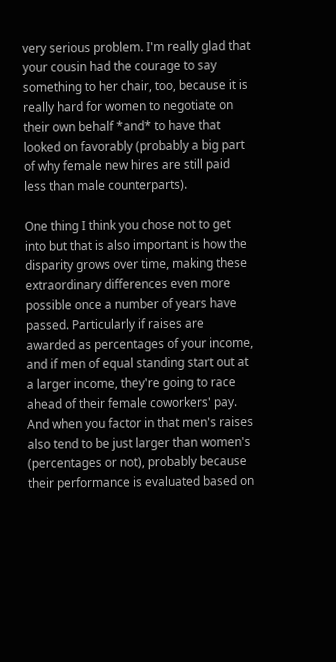very serious problem. I'm really glad that your cousin had the courage to say something to her chair, too, because it is really hard for women to negotiate on their own behalf *and* to have that looked on favorably (probably a big part of why female new hires are still paid less than male counterparts).

One thing I think you chose not to get into but that is also important is how the disparity grows over time, making these extraordinary differences even more possible once a number of years have passed. Particularly if raises are awarded as percentages of your income, and if men of equal standing start out at a larger income, they're going to race ahead of their female coworkers' pay. And when you factor in that men's raises also tend to be just larger than women's (percentages or not), probably because their performance is evaluated based on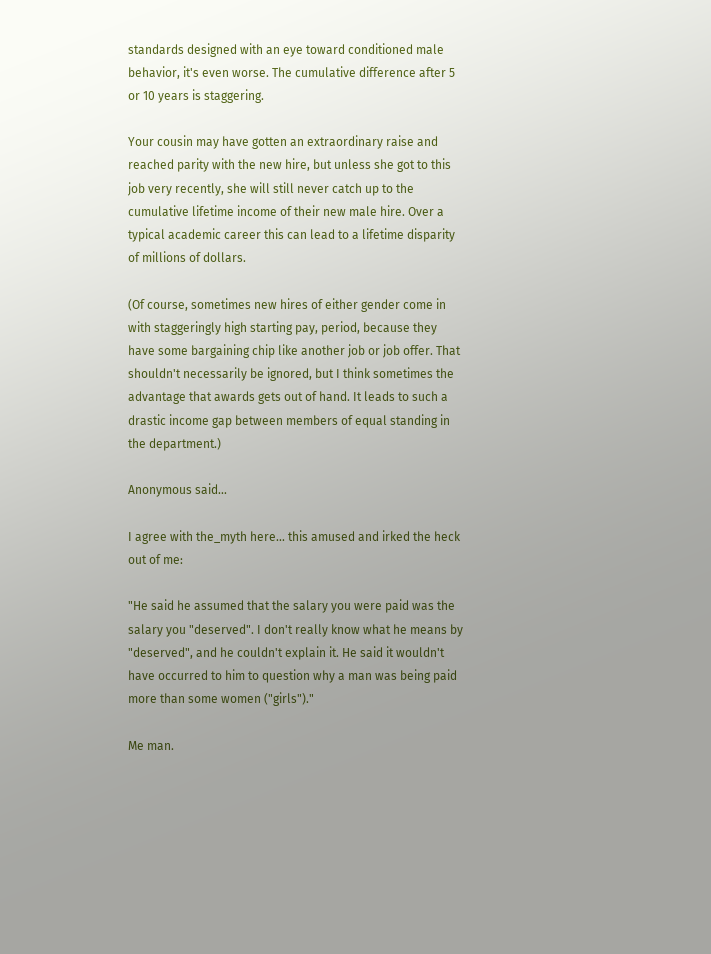standards designed with an eye toward conditioned male behavior, it's even worse. The cumulative difference after 5 or 10 years is staggering.

Your cousin may have gotten an extraordinary raise and reached parity with the new hire, but unless she got to this job very recently, she will still never catch up to the cumulative lifetime income of their new male hire. Over a typical academic career this can lead to a lifetime disparity of millions of dollars.

(Of course, sometimes new hires of either gender come in with staggeringly high starting pay, period, because they have some bargaining chip like another job or job offer. That shouldn't necessarily be ignored, but I think sometimes the advantage that awards gets out of hand. It leads to such a drastic income gap between members of equal standing in the department.)

Anonymous said...

I agree with the_myth here... this amused and irked the heck out of me:

"He said he assumed that the salary you were paid was the salary you "deserved". I don't really know what he means by "deserved", and he couldn't explain it. He said it wouldn't have occurred to him to question why a man was being paid more than some women ("girls")."

Me man.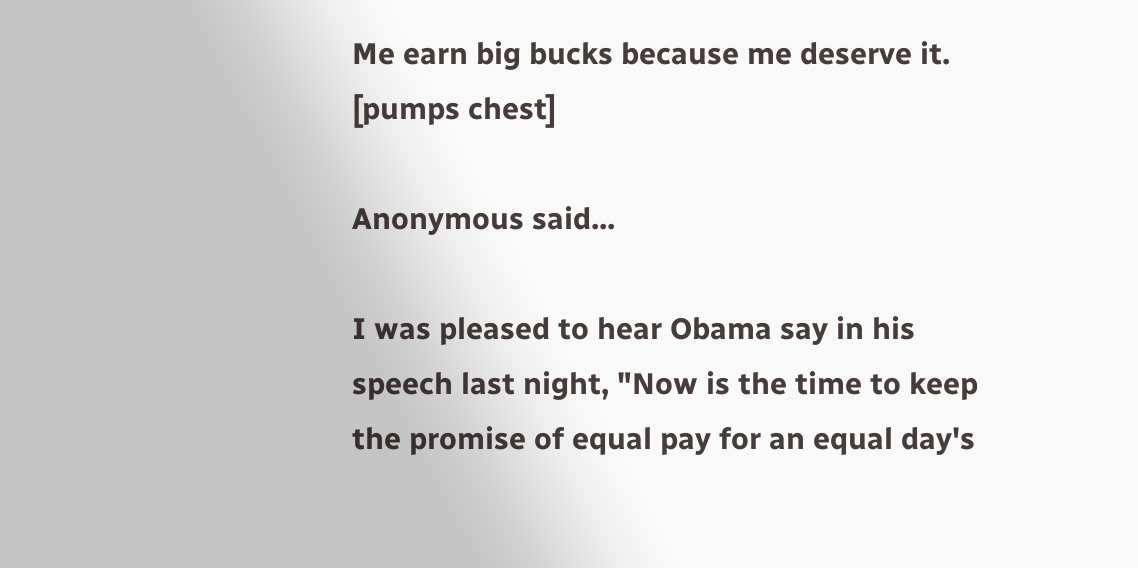Me earn big bucks because me deserve it. [pumps chest]

Anonymous said...

I was pleased to hear Obama say in his speech last night, "Now is the time to keep the promise of equal pay for an equal day's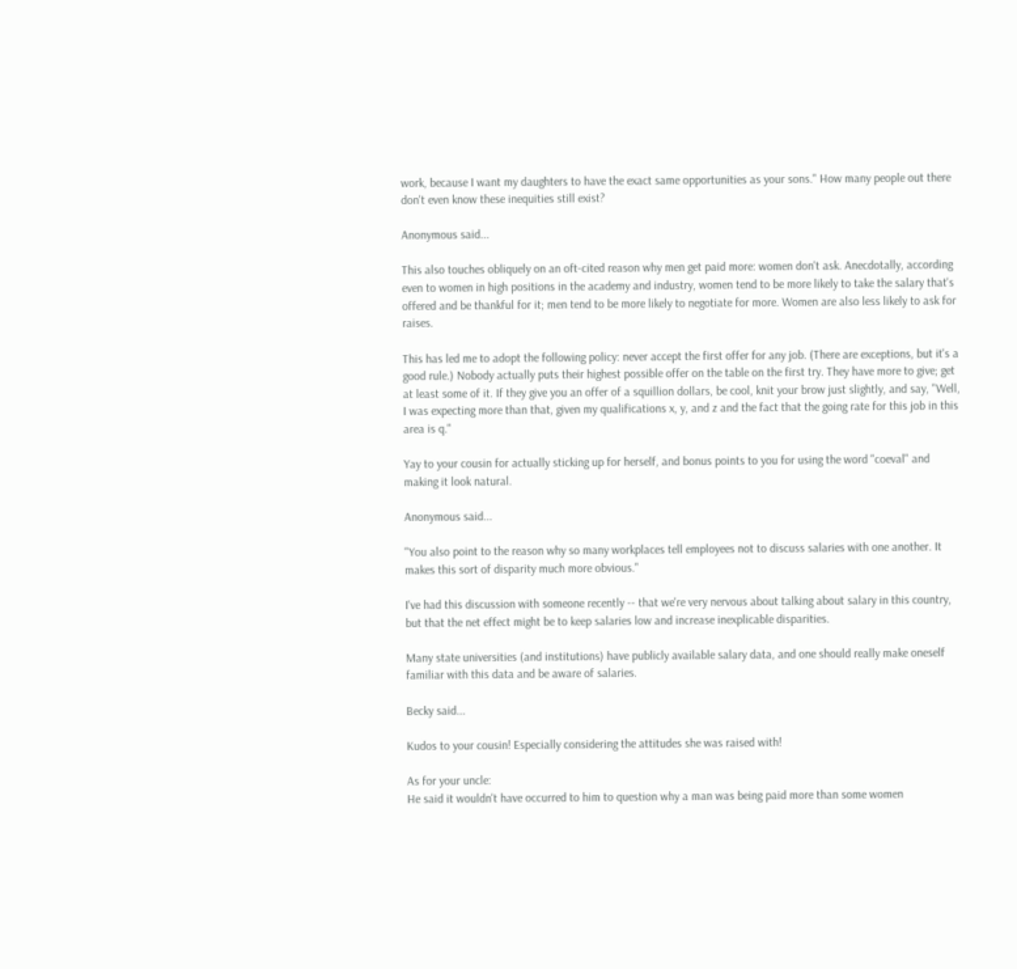work, because I want my daughters to have the exact same opportunities as your sons." How many people out there don't even know these inequities still exist?

Anonymous said...

This also touches obliquely on an oft-cited reason why men get paid more: women don't ask. Anecdotally, according even to women in high positions in the academy and industry, women tend to be more likely to take the salary that's offered and be thankful for it; men tend to be more likely to negotiate for more. Women are also less likely to ask for raises.

This has led me to adopt the following policy: never accept the first offer for any job. (There are exceptions, but it's a good rule.) Nobody actually puts their highest possible offer on the table on the first try. They have more to give; get at least some of it. If they give you an offer of a squillion dollars, be cool, knit your brow just slightly, and say, "Well, I was expecting more than that, given my qualifications x, y, and z and the fact that the going rate for this job in this area is q."

Yay to your cousin for actually sticking up for herself, and bonus points to you for using the word "coeval" and making it look natural.

Anonymous said...

"You also point to the reason why so many workplaces tell employees not to discuss salaries with one another. It makes this sort of disparity much more obvious."

I've had this discussion with someone recently -- that we're very nervous about talking about salary in this country, but that the net effect might be to keep salaries low and increase inexplicable disparities.

Many state universities (and institutions) have publicly available salary data, and one should really make oneself familiar with this data and be aware of salaries.

Becky said...

Kudos to your cousin! Especially considering the attitudes she was raised with!

As for your uncle:
He said it wouldn't have occurred to him to question why a man was being paid more than some women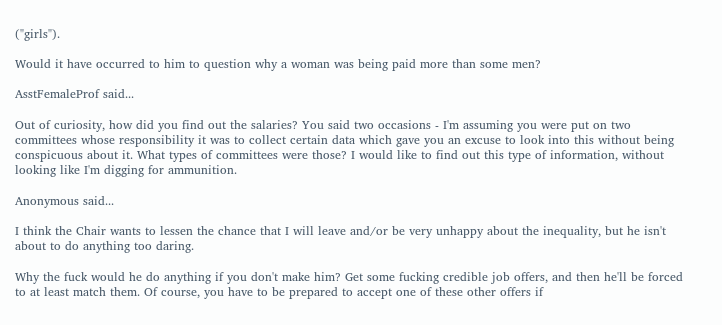("girls").

Would it have occurred to him to question why a woman was being paid more than some men?

AsstFemaleProf said...

Out of curiosity, how did you find out the salaries? You said two occasions - I'm assuming you were put on two committees whose responsibility it was to collect certain data which gave you an excuse to look into this without being conspicuous about it. What types of committees were those? I would like to find out this type of information, without looking like I'm digging for ammunition.

Anonymous said...

I think the Chair wants to lessen the chance that I will leave and/or be very unhappy about the inequality, but he isn't about to do anything too daring.

Why the fuck would he do anything if you don't make him? Get some fucking credible job offers, and then he'll be forced to at least match them. Of course, you have to be prepared to accept one of these other offers if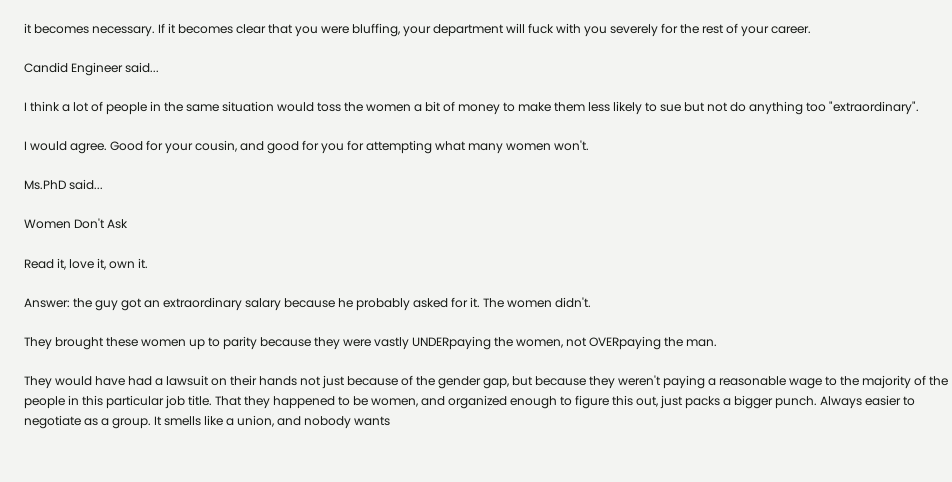it becomes necessary. If it becomes clear that you were bluffing, your department will fuck with you severely for the rest of your career.

Candid Engineer said...

I think a lot of people in the same situation would toss the women a bit of money to make them less likely to sue but not do anything too "extraordinary".

I would agree. Good for your cousin, and good for you for attempting what many women won't.

Ms.PhD said...

Women Don't Ask

Read it, love it, own it.

Answer: the guy got an extraordinary salary because he probably asked for it. The women didn't.

They brought these women up to parity because they were vastly UNDERpaying the women, not OVERpaying the man.

They would have had a lawsuit on their hands not just because of the gender gap, but because they weren't paying a reasonable wage to the majority of the people in this particular job title. That they happened to be women, and organized enough to figure this out, just packs a bigger punch. Always easier to negotiate as a group. It smells like a union, and nobody wants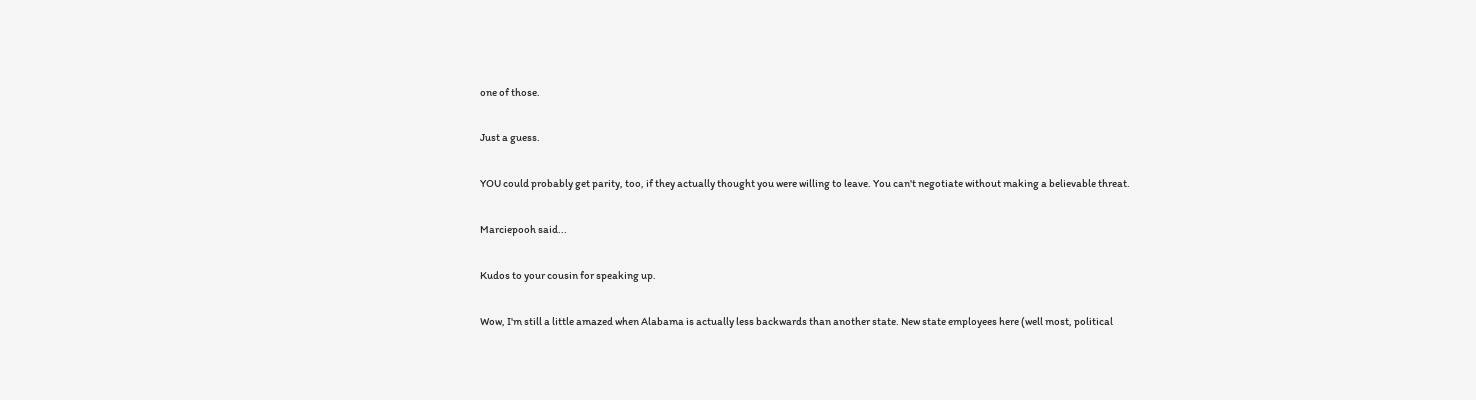one of those.

Just a guess.

YOU could probably get parity, too, if they actually thought you were willing to leave. You can't negotiate without making a believable threat.

Marciepooh said...

Kudos to your cousin for speaking up.

Wow, I'm still a little amazed when Alabama is actually less backwards than another state. New state employees here (well most, political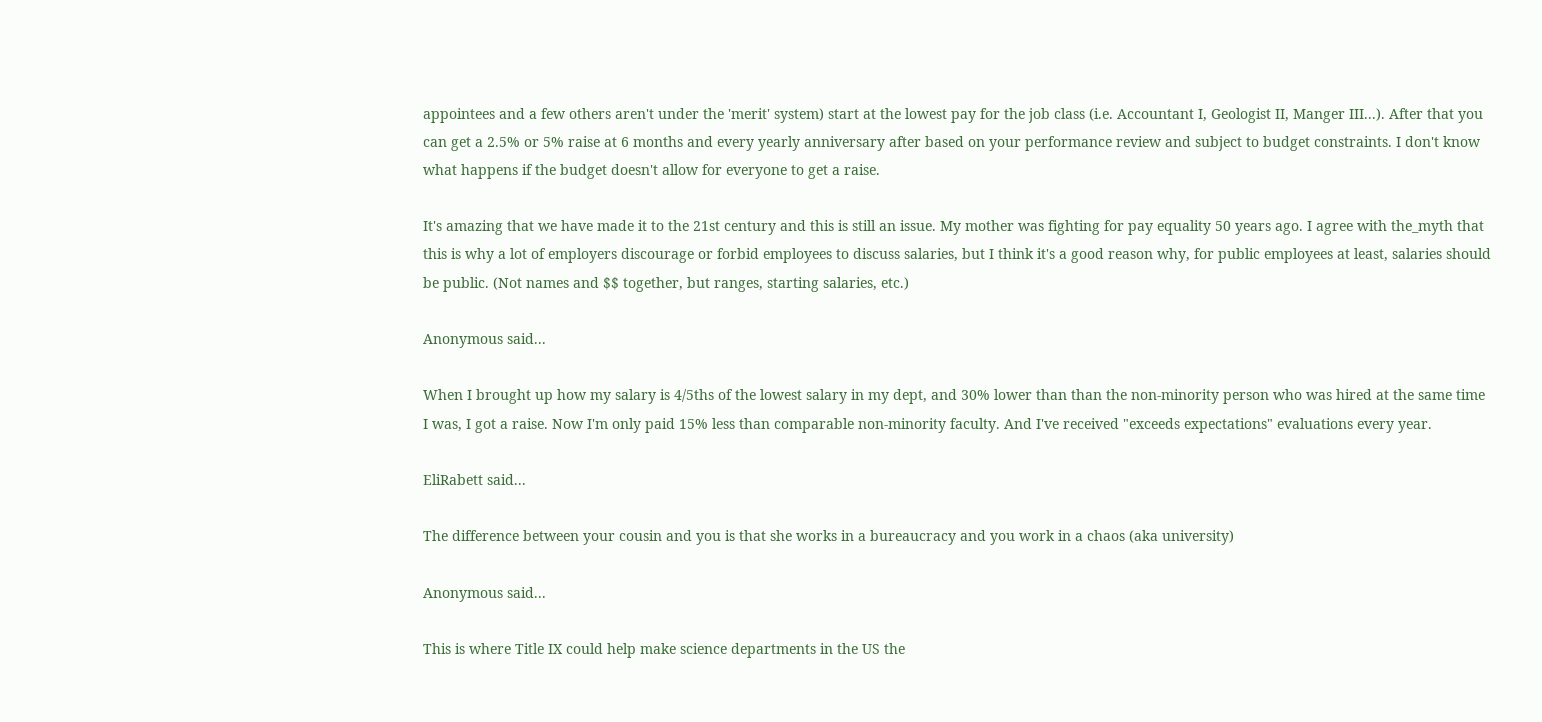appointees and a few others aren't under the 'merit' system) start at the lowest pay for the job class (i.e. Accountant I, Geologist II, Manger III...). After that you can get a 2.5% or 5% raise at 6 months and every yearly anniversary after based on your performance review and subject to budget constraints. I don't know what happens if the budget doesn't allow for everyone to get a raise.

It's amazing that we have made it to the 21st century and this is still an issue. My mother was fighting for pay equality 50 years ago. I agree with the_myth that this is why a lot of employers discourage or forbid employees to discuss salaries, but I think it's a good reason why, for public employees at least, salaries should be public. (Not names and $$ together, but ranges, starting salaries, etc.)

Anonymous said...

When I brought up how my salary is 4/5ths of the lowest salary in my dept, and 30% lower than than the non-minority person who was hired at the same time I was, I got a raise. Now I'm only paid 15% less than comparable non-minority faculty. And I've received "exceeds expectations" evaluations every year.

EliRabett said...

The difference between your cousin and you is that she works in a bureaucracy and you work in a chaos (aka university)

Anonymous said...

This is where Title IX could help make science departments in the US the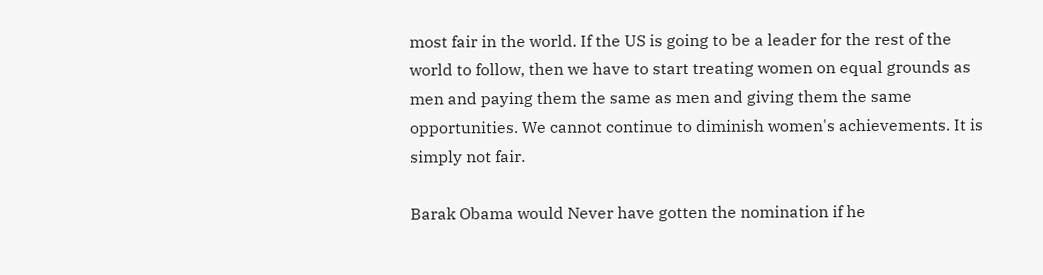most fair in the world. If the US is going to be a leader for the rest of the world to follow, then we have to start treating women on equal grounds as men and paying them the same as men and giving them the same opportunities. We cannot continue to diminish women's achievements. It is simply not fair.

Barak Obama would Never have gotten the nomination if he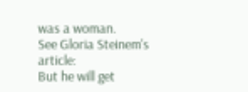was a woman.
See Gloria Steinem's article:
But he will get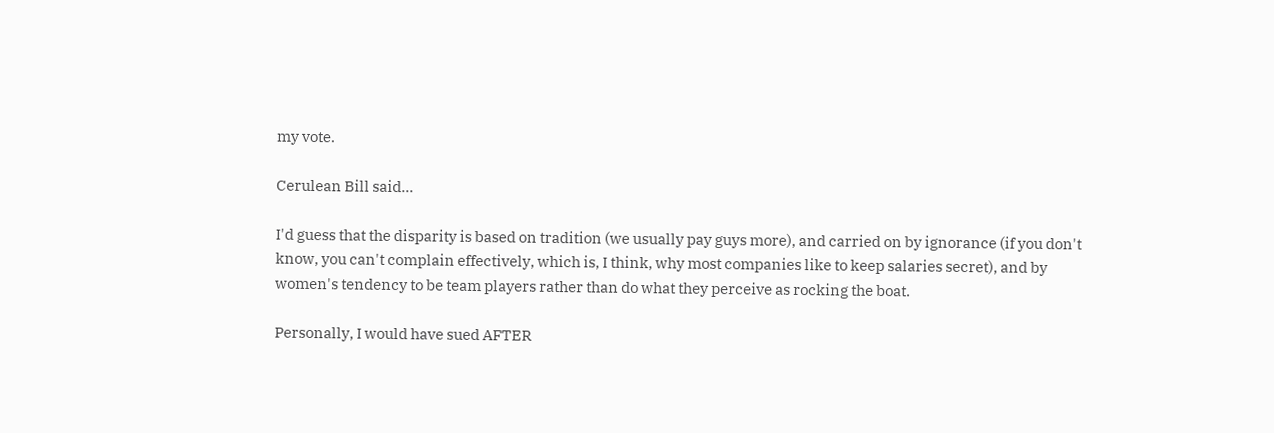my vote.

Cerulean Bill said...

I'd guess that the disparity is based on tradition (we usually pay guys more), and carried on by ignorance (if you don't know, you can't complain effectively, which is, I think, why most companies like to keep salaries secret), and by women's tendency to be team players rather than do what they perceive as rocking the boat.

Personally, I would have sued AFTER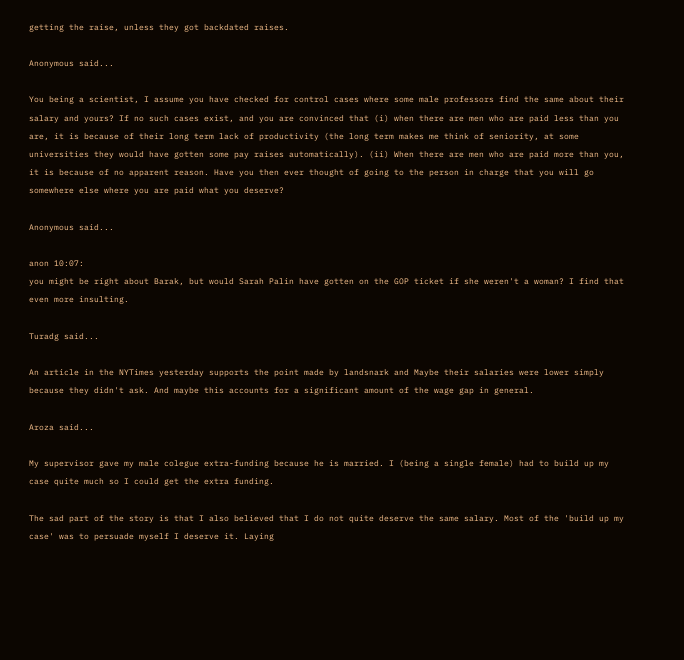getting the raise, unless they got backdated raises.

Anonymous said...

You being a scientist, I assume you have checked for control cases where some male professors find the same about their salary and yours? If no such cases exist, and you are convinced that (i) when there are men who are paid less than you are, it is because of their long term lack of productivity (the long term makes me think of seniority, at some universities they would have gotten some pay raises automatically). (ii) When there are men who are paid more than you, it is because of no apparent reason. Have you then ever thought of going to the person in charge that you will go somewhere else where you are paid what you deserve?

Anonymous said...

anon 10:07:
you might be right about Barak, but would Sarah Palin have gotten on the GOP ticket if she weren't a woman? I find that even more insulting.

Turadg said...

An article in the NYTimes yesterday supports the point made by landsnark and Maybe their salaries were lower simply because they didn't ask. And maybe this accounts for a significant amount of the wage gap in general.

Aroza said...

My supervisor gave my male colegue extra-funding because he is married. I (being a single female) had to build up my case quite much so I could get the extra funding.

The sad part of the story is that I also believed that I do not quite deserve the same salary. Most of the 'build up my case' was to persuade myself I deserve it. Laying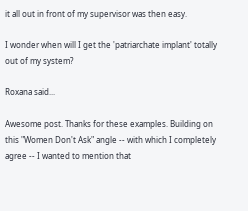it all out in front of my supervisor was then easy.

I wonder when will I get the 'patriarchate implant' totally out of my system?

Roxana said...

Awesome post. Thanks for these examples. Building on this "Women Don't Ask" angle -- with which I completely agree -- I wanted to mention that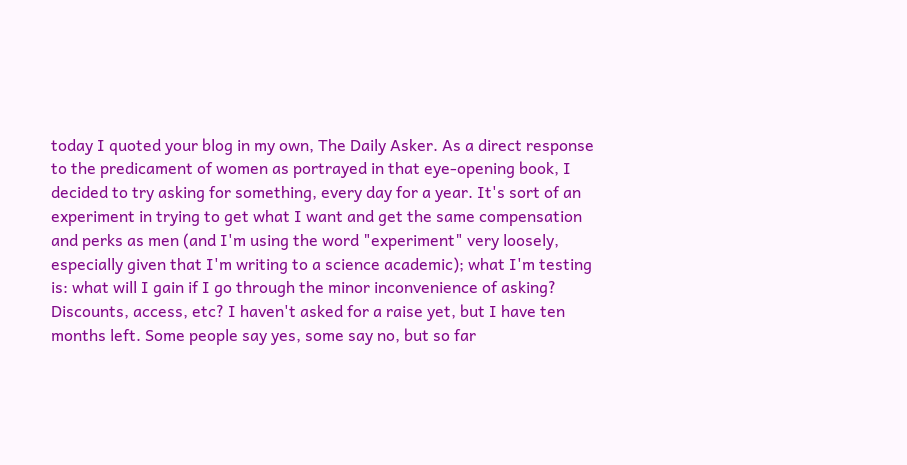today I quoted your blog in my own, The Daily Asker. As a direct response to the predicament of women as portrayed in that eye-opening book, I decided to try asking for something, every day for a year. It's sort of an experiment in trying to get what I want and get the same compensation and perks as men (and I'm using the word "experiment" very loosely, especially given that I'm writing to a science academic); what I'm testing is: what will I gain if I go through the minor inconvenience of asking? Discounts, access, etc? I haven't asked for a raise yet, but I have ten months left. Some people say yes, some say no, but so far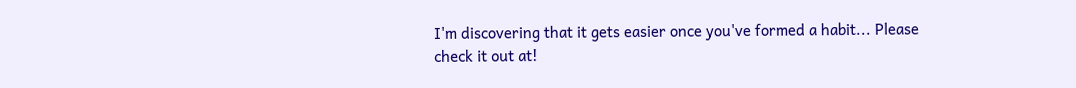I'm discovering that it gets easier once you've formed a habit... Please check it out at!